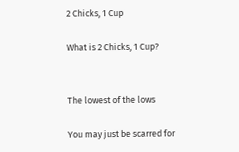2 Chicks, 1 Cup

What is 2 Chicks, 1 Cup?


The lowest of the lows

You may just be scarred for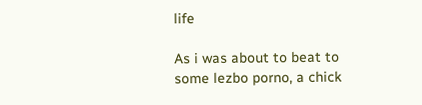life

As i was about to beat to some lezbo porno, a chick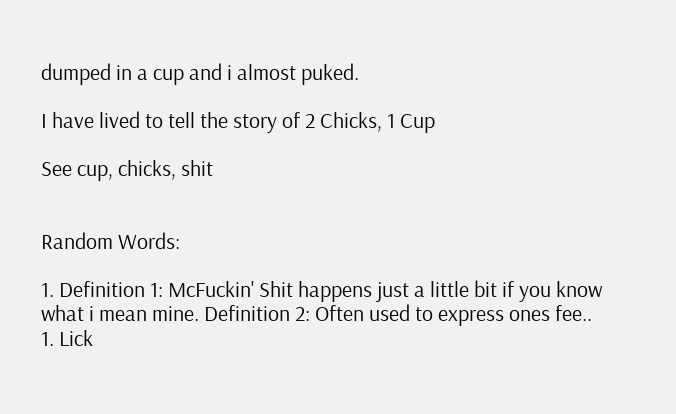dumped in a cup and i almost puked.

I have lived to tell the story of 2 Chicks, 1 Cup

See cup, chicks, shit


Random Words:

1. Definition 1: McFuckin' Shit happens just a little bit if you know what i mean mine. Definition 2: Often used to express ones fee..
1. Lick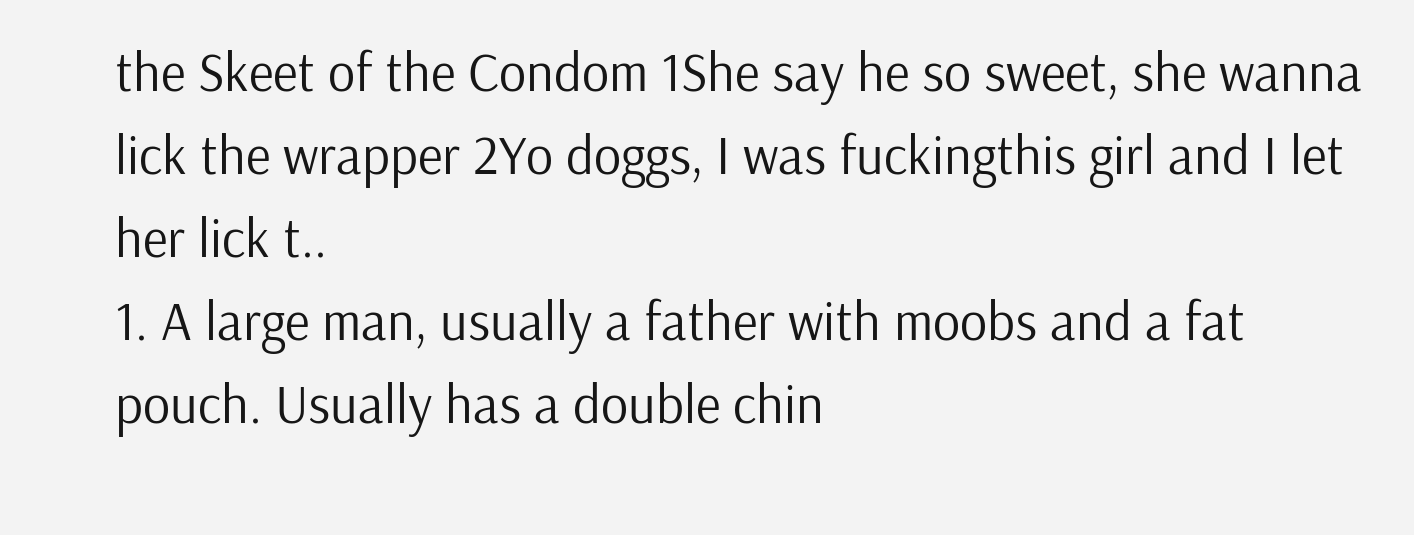the Skeet of the Condom 1She say he so sweet, she wanna lick the wrapper 2Yo doggs, I was fuckingthis girl and I let her lick t..
1. A large man, usually a father with moobs and a fat pouch. Usually has a double chin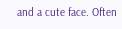and a cute face. Often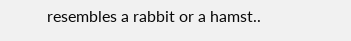resembles a rabbit or a hamst..